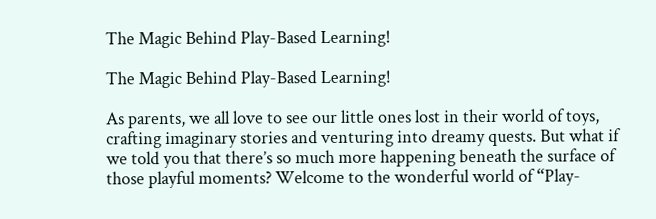The Magic Behind Play-Based Learning!

The Magic Behind Play-Based Learning!

As parents, we all love to see our little ones lost in their world of toys, crafting imaginary stories and venturing into dreamy quests. But what if we told you that there’s so much more happening beneath the surface of those playful moments? Welcome to the wonderful world of “Play-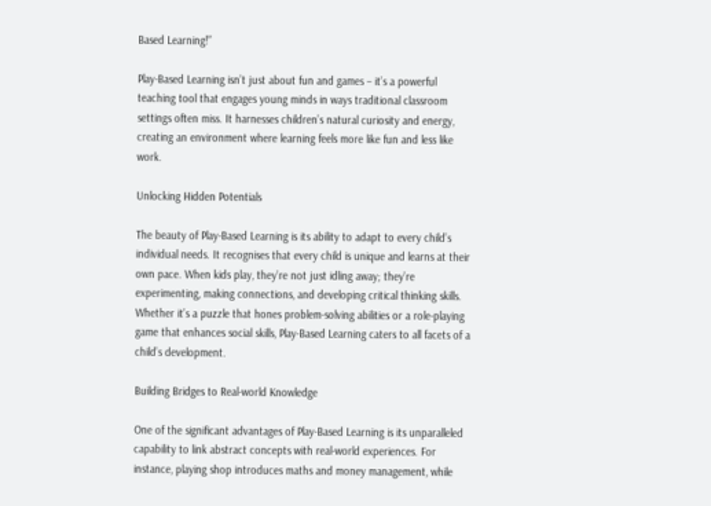Based Learning!”

Play-Based Learning isn’t just about fun and games – it’s a powerful teaching tool that engages young minds in ways traditional classroom settings often miss. It harnesses children’s natural curiosity and energy, creating an environment where learning feels more like fun and less like work.

Unlocking Hidden Potentials

The beauty of Play-Based Learning is its ability to adapt to every child’s individual needs. It recognises that every child is unique and learns at their own pace. When kids play, they’re not just idling away; they’re experimenting, making connections, and developing critical thinking skills. Whether it’s a puzzle that hones problem-solving abilities or a role-playing game that enhances social skills, Play-Based Learning caters to all facets of a child’s development.

Building Bridges to Real-world Knowledge

One of the significant advantages of Play-Based Learning is its unparalleled capability to link abstract concepts with real-world experiences. For instance, playing shop introduces maths and money management, while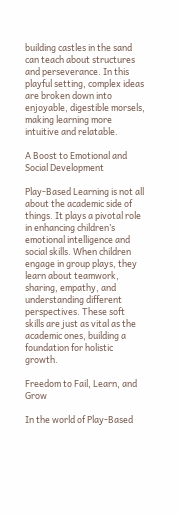building castles in the sand can teach about structures and perseverance. In this playful setting, complex ideas are broken down into enjoyable, digestible morsels, making learning more intuitive and relatable.

A Boost to Emotional and Social Development

Play-Based Learning is not all about the academic side of things. It plays a pivotal role in enhancing children’s emotional intelligence and social skills. When children engage in group plays, they learn about teamwork, sharing, empathy, and understanding different perspectives. These soft skills are just as vital as the academic ones, building a foundation for holistic growth.

Freedom to Fail, Learn, and Grow

In the world of Play-Based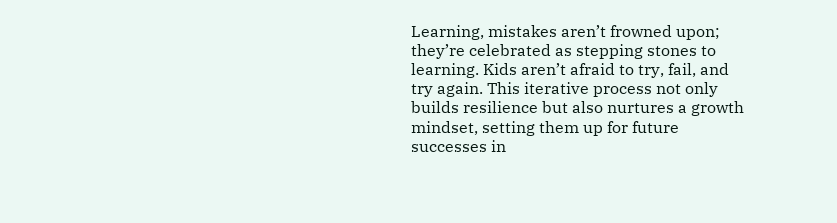Learning, mistakes aren’t frowned upon; they’re celebrated as stepping stones to learning. Kids aren’t afraid to try, fail, and try again. This iterative process not only builds resilience but also nurtures a growth mindset, setting them up for future successes in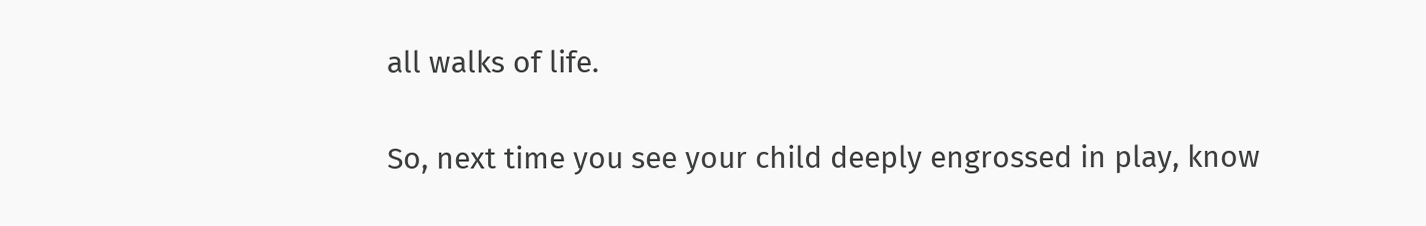all walks of life.

So, next time you see your child deeply engrossed in play, know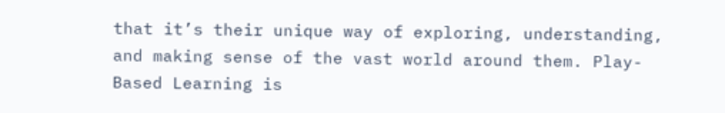that it’s their unique way of exploring, understanding, and making sense of the vast world around them. Play-Based Learning is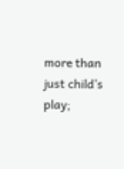more than just child’s play;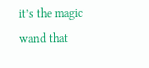it’s the magic wand that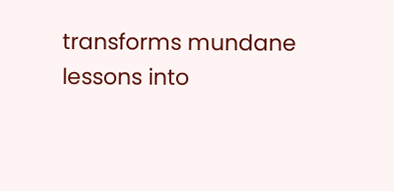transforms mundane lessons into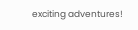exciting adventures!